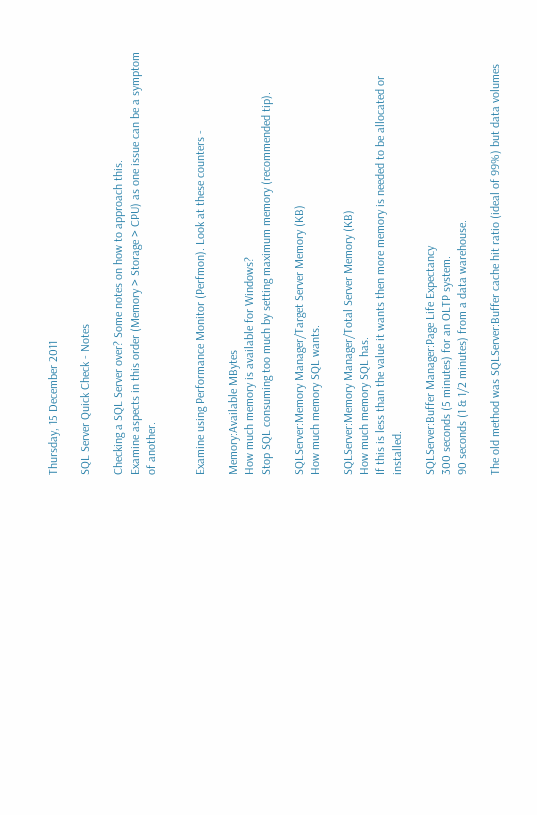Thursday, 15 December 2011

SQL Server Quick Check - Notes

Checking a SQL Server over? Some notes on how to approach this.
Examine aspects in this order (Memory > Storage > CPU) as one issue can be a symptom of another.


Examine using Performance Monitor (Perfmon). Look at these counters -

Memory:Available MBytes
How much memory is available for Windows?
Stop SQL consuming too much by setting maximum memory (recommended tip).

SQLServer:Memory Manager/Target Server Memory (KB)
How much memory SQL wants.

SQLServer:Memory Manager/Total Server Memory (KB)
How much memory SQL has.
If this is less than the value it wants then more memory is needed to be allocated or installed.

SQLServer:Buffer Manager:Page Life Expectancy
300 seconds (5 minutes) for an OLTP system.
90 seconds (1 & 1/2 minutes) from a data warehouse.

The old method was SQLServer:Buffer cache hit ratio (ideal of 99%) but data volumes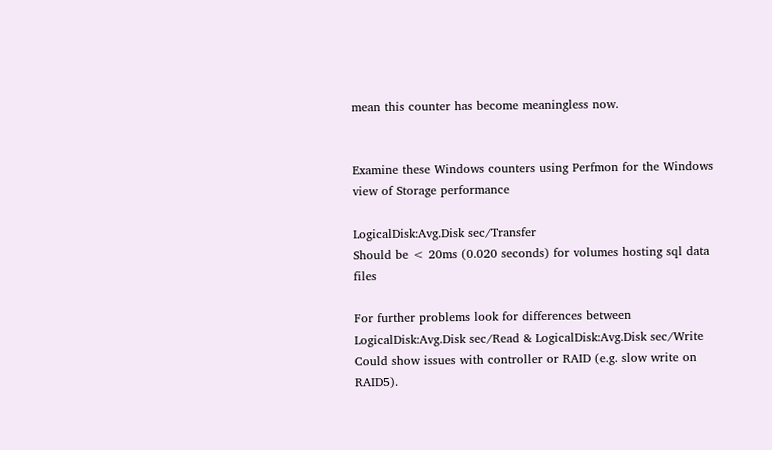mean this counter has become meaningless now.


Examine these Windows counters using Perfmon for the Windows view of Storage performance

LogicalDisk:Avg.Disk sec/Transfer
Should be < 20ms (0.020 seconds) for volumes hosting sql data files

For further problems look for differences between
LogicalDisk:Avg.Disk sec/Read & LogicalDisk:Avg.Disk sec/Write
Could show issues with controller or RAID (e.g. slow write on RAID5).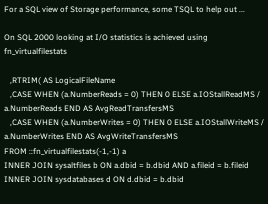For a SQL view of Storage performance, some TSQL to help out ...

On SQL 2000 looking at I/O statistics is achieved using fn_virtualfilestats

   ,RTRIM( AS LogicalFileName
   ,CASE WHEN (a.NumberReads = 0) THEN 0 ELSE a.IOStallReadMS / a.NumberReads END AS AvgReadTransfersMS
   ,CASE WHEN (a.NumberWrites = 0) THEN 0 ELSE a.IOStallWriteMS / a.NumberWrites END AS AvgWriteTransfersMS
FROM ::fn_virtualfilestats(-1,-1) a
INNER JOIN sysaltfiles b ON a.dbid = b.dbid AND a.fileid = b.fileid
INNER JOIN sysdatabases d ON d.dbid = b.dbid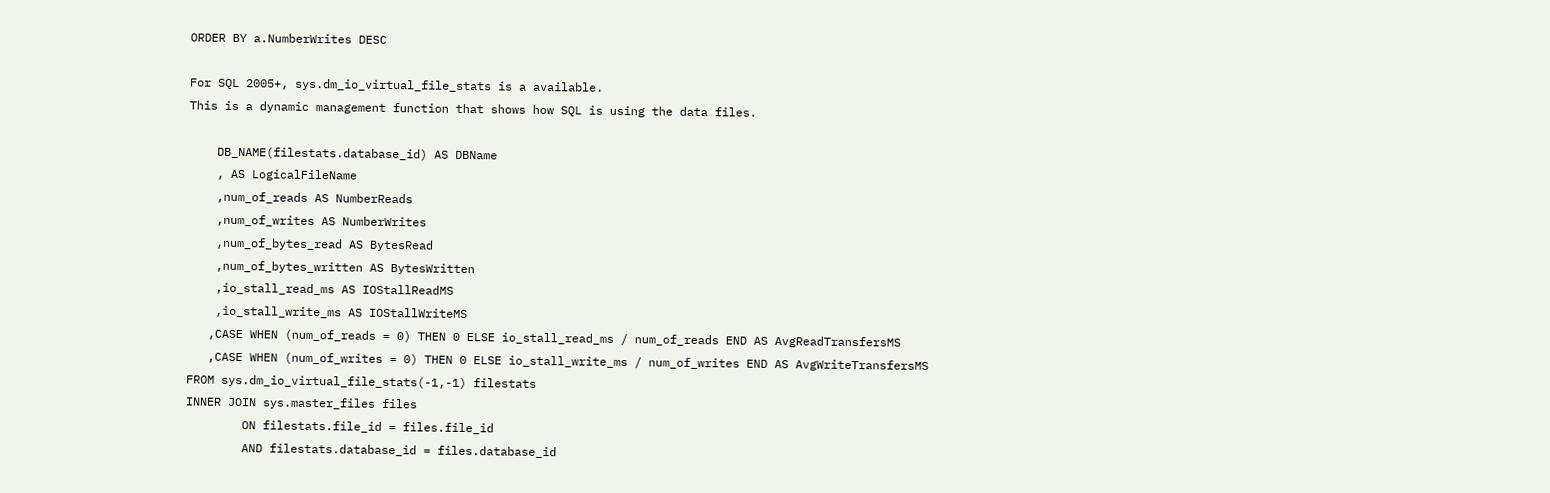ORDER BY a.NumberWrites DESC

For SQL 2005+, sys.dm_io_virtual_file_stats is a available.
This is a dynamic management function that shows how SQL is using the data files.

    DB_NAME(filestats.database_id) AS DBName
    , AS LogicalFileName
    ,num_of_reads AS NumberReads
    ,num_of_writes AS NumberWrites
    ,num_of_bytes_read AS BytesRead
    ,num_of_bytes_written AS BytesWritten
    ,io_stall_read_ms AS IOStallReadMS
    ,io_stall_write_ms AS IOStallWriteMS
   ,CASE WHEN (num_of_reads = 0) THEN 0 ELSE io_stall_read_ms / num_of_reads END AS AvgReadTransfersMS
   ,CASE WHEN (num_of_writes = 0) THEN 0 ELSE io_stall_write_ms / num_of_writes END AS AvgWriteTransfersMS
FROM sys.dm_io_virtual_file_stats(-1,-1) filestats
INNER JOIN sys.master_files files
        ON filestats.file_id = files.file_id
        AND filestats.database_id = files.database_id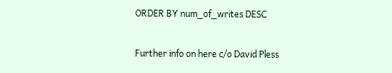ORDER BY num_of_writes DESC

Further info on here c/o David Pless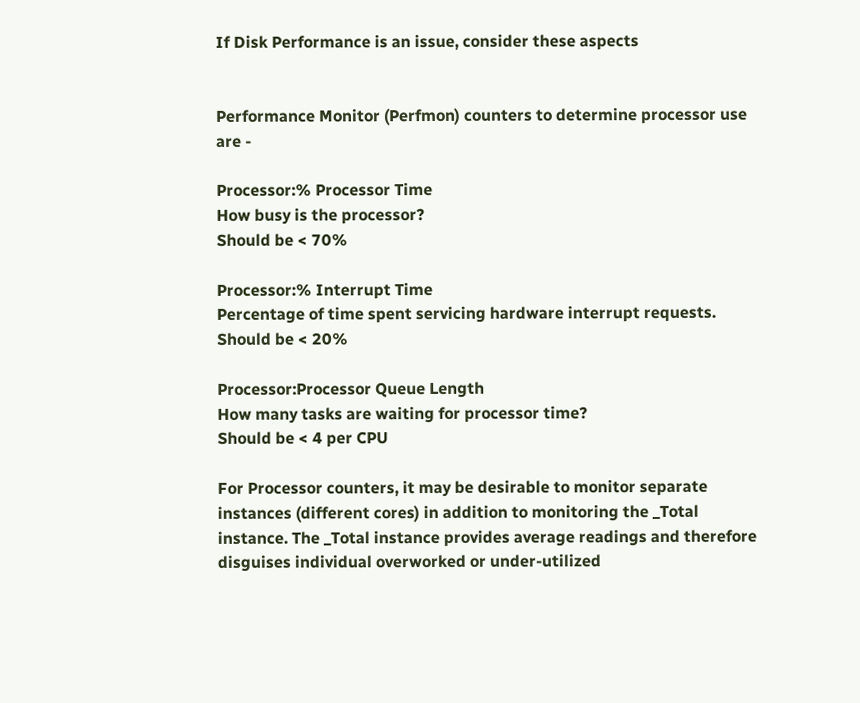If Disk Performance is an issue, consider these aspects


Performance Monitor (Perfmon) counters to determine processor use are -

Processor:% Processor Time
How busy is the processor?
Should be < 70%

Processor:% Interrupt Time
Percentage of time spent servicing hardware interrupt requests.
Should be < 20%

Processor:Processor Queue Length
How many tasks are waiting for processor time?
Should be < 4 per CPU

For Processor counters, it may be desirable to monitor separate instances (different cores) in addition to monitoring the _Total instance. The _Total instance provides average readings and therefore disguises individual overworked or under-utilized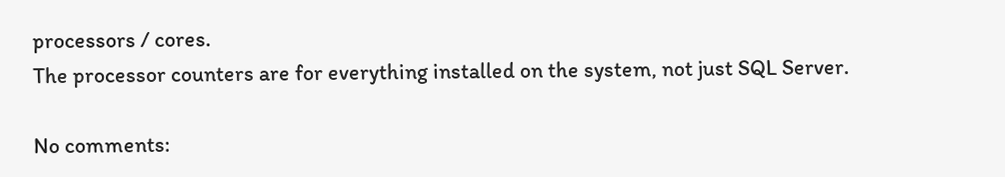processors / cores.
The processor counters are for everything installed on the system, not just SQL Server.

No comments: